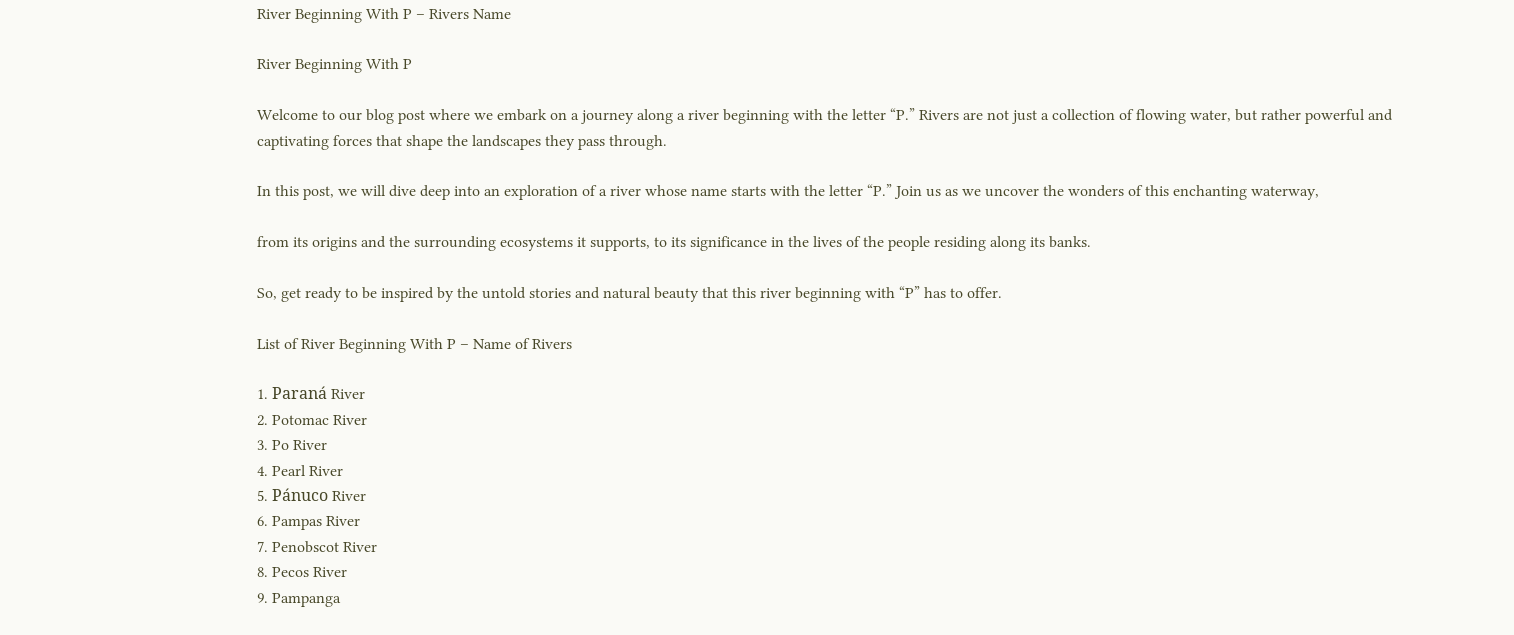River Beginning With P – Rivers Name

River Beginning With P

Welcome to our blog post where we embark on a journey along a river beginning with the letter “P.” Rivers are not just a collection of flowing water, but rather powerful and captivating forces that shape the landscapes they pass through.

In this post, we will dive deep into an exploration of a river whose name starts with the letter “P.” Join us as we uncover the wonders of this enchanting waterway,

from its origins and the surrounding ecosystems it supports, to its significance in the lives of the people residing along its banks.

So, get ready to be inspired by the untold stories and natural beauty that this river beginning with “P” has to offer.

List of River Beginning With P – Name of Rivers

1. Paraná River
2. Potomac River
3. Po River
4. Pearl River
5. Pánuco River
6. Pampas River
7. Penobscot River
8. Pecos River
9. Pampanga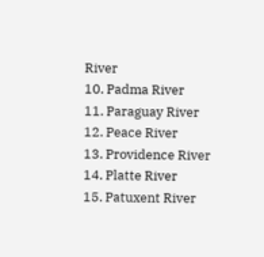River
10. Padma River
11. Paraguay River
12. Peace River
13. Providence River
14. Platte River
15. Patuxent River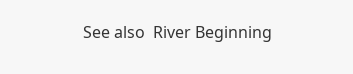See also  River Beginning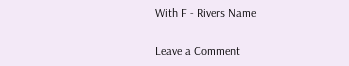With F - Rivers Name

Leave a Comment